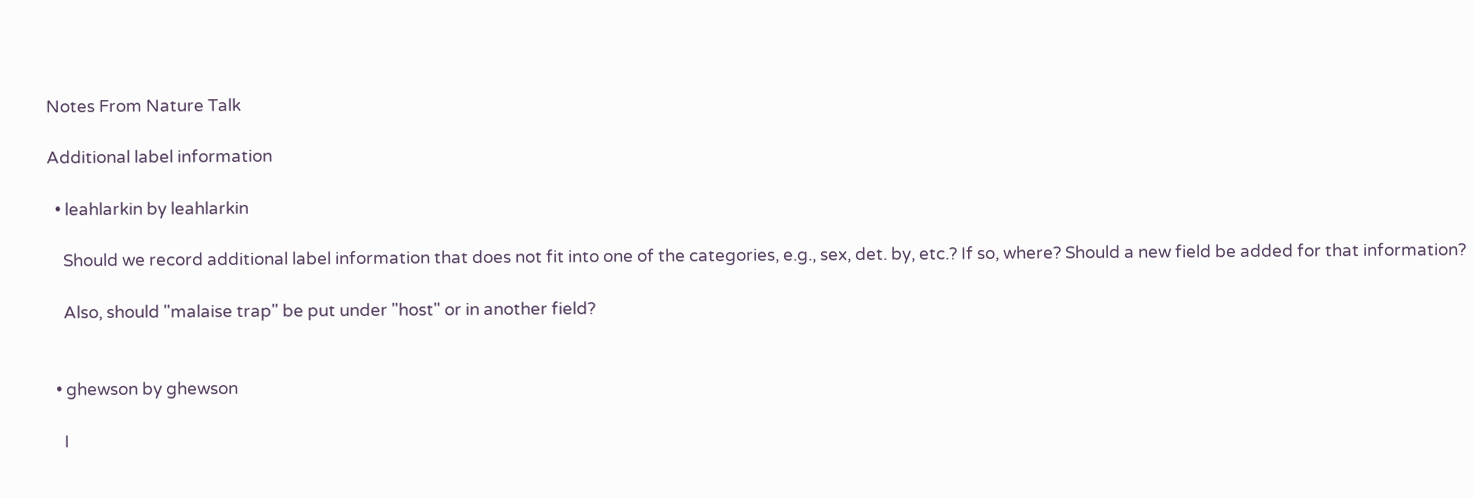Notes From Nature Talk

Additional label information

  • leahlarkin by leahlarkin

    Should we record additional label information that does not fit into one of the categories, e.g., sex, det. by, etc.? If so, where? Should a new field be added for that information?

    Also, should "malaise trap" be put under "host" or in another field?


  • ghewson by ghewson

    I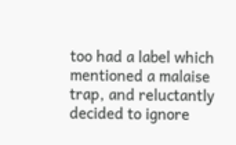too had a label which mentioned a malaise trap, and reluctantly decided to ignore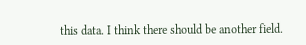this data. I think there should be another field.